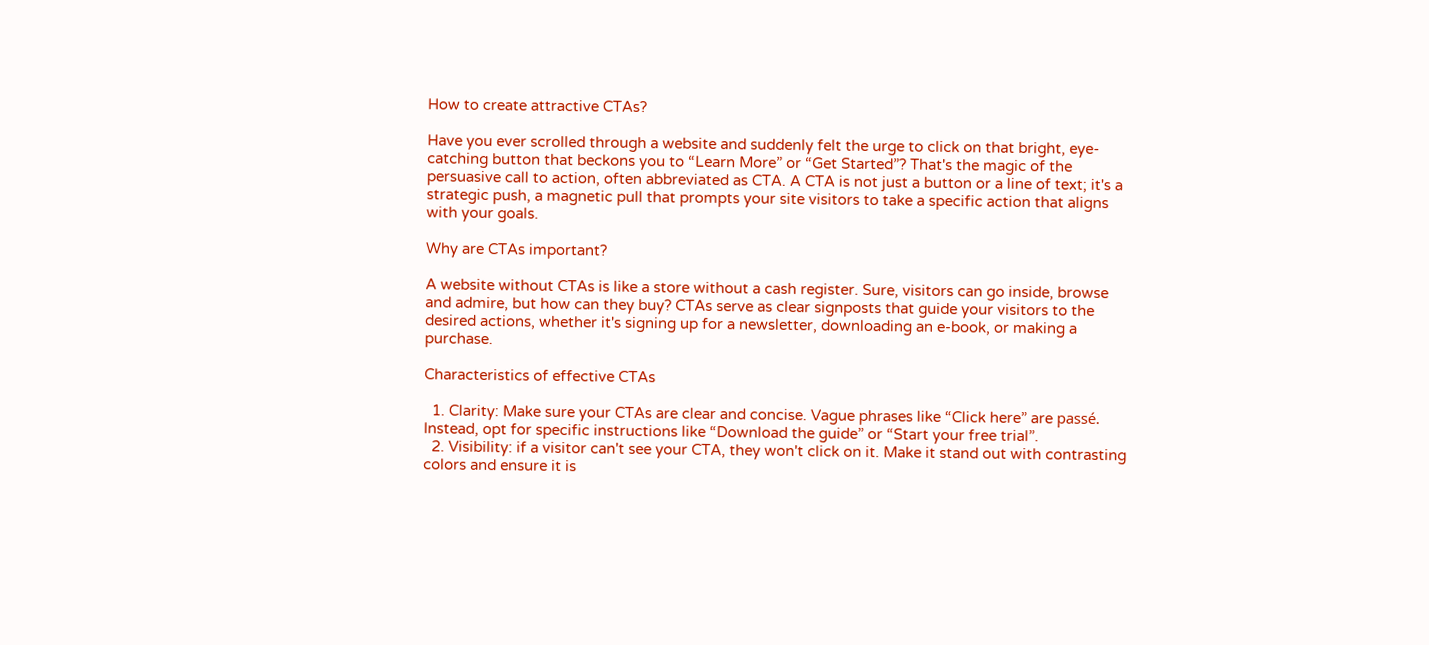How to create attractive CTAs?

Have you ever scrolled through a website and suddenly felt the urge to click on that bright, eye-catching button that beckons you to “Learn More” or “Get Started”? That's the magic of the persuasive call to action, often abbreviated as CTA. A CTA is not just a button or a line of text; it's a strategic push, a magnetic pull that prompts your site visitors to take a specific action that aligns with your goals.

Why are CTAs important?

A website without CTAs is like a store without a cash register. Sure, visitors can go inside, browse and admire, but how can they buy? CTAs serve as clear signposts that guide your visitors to the desired actions, whether it's signing up for a newsletter, downloading an e-book, or making a purchase.

Characteristics of effective CTAs

  1. Clarity: Make sure your CTAs are clear and concise. Vague phrases like “Click here” are passé. Instead, opt for specific instructions like “Download the guide” or “Start your free trial”.
  2. Visibility: if a visitor can't see your CTA, they won't click on it. Make it stand out with contrasting colors and ensure it is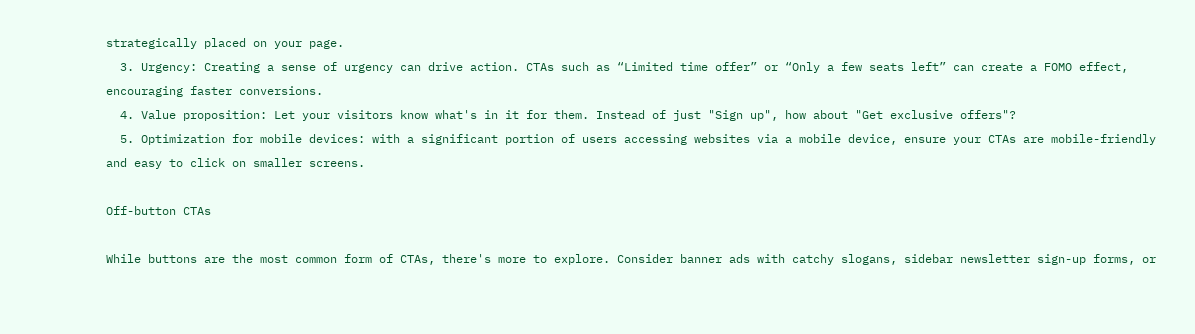strategically placed on your page.
  3. Urgency: Creating a sense of urgency can drive action. CTAs such as “Limited time offer” or “Only a few seats left” can create a FOMO effect, encouraging faster conversions.
  4. Value proposition: Let your visitors know what's in it for them. Instead of just "Sign up", how about "Get exclusive offers"?
  5. Optimization for mobile devices: with a significant portion of users accessing websites via a mobile device, ensure your CTAs are mobile-friendly and easy to click on smaller screens.

Off-button CTAs

While buttons are the most common form of CTAs, there's more to explore. Consider banner ads with catchy slogans, sidebar newsletter sign-up forms, or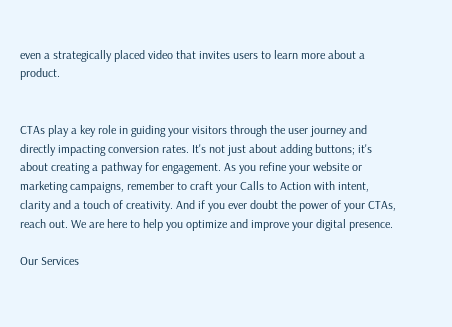even a strategically placed video that invites users to learn more about a product.


CTAs play a key role in guiding your visitors through the user journey and directly impacting conversion rates. It's not just about adding buttons; it's about creating a pathway for engagement. As you refine your website or marketing campaigns, remember to craft your Calls to Action with intent, clarity and a touch of creativity. And if you ever doubt the power of your CTAs, reach out. We are here to help you optimize and improve your digital presence.

Our Services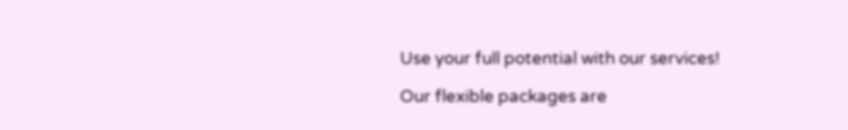Use your full potential with our services!

Our flexible packages are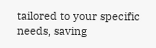tailored to your specific needs, saving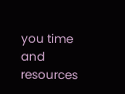you time and resources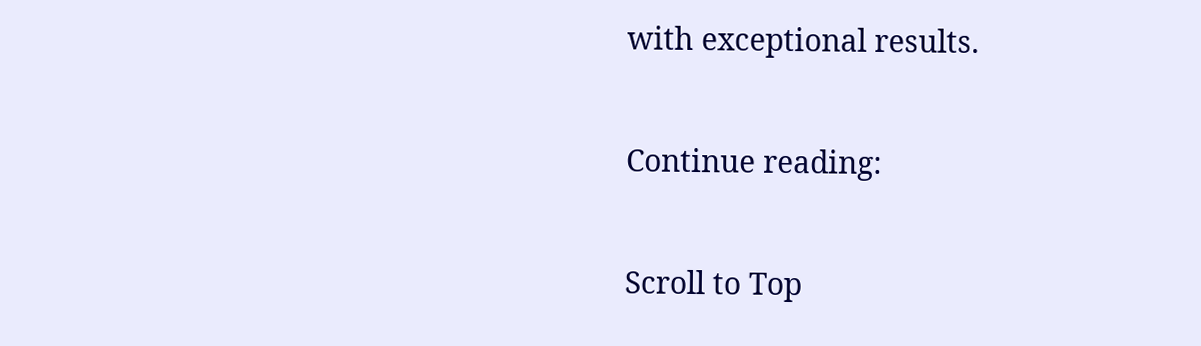with exceptional results.

Continue reading:

Scroll to Top